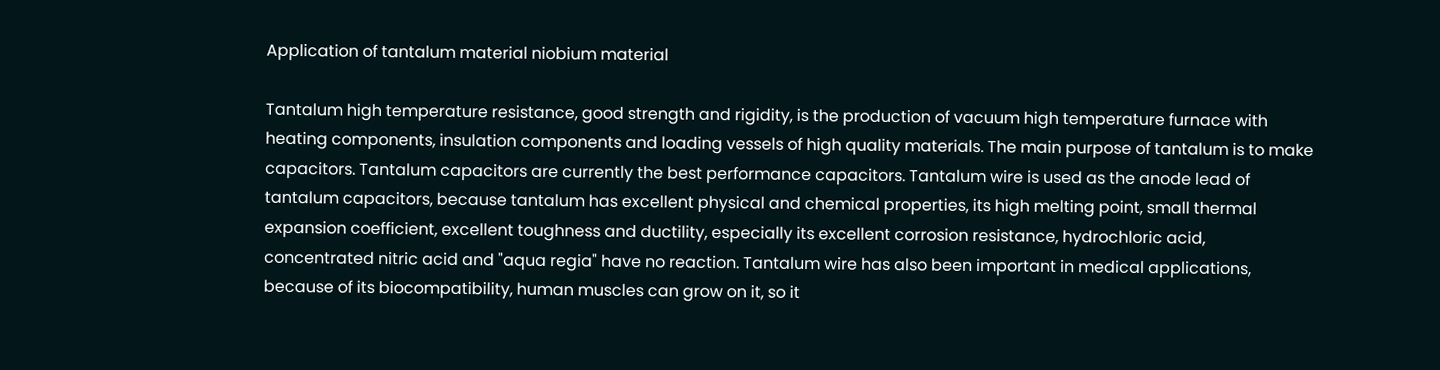Application of tantalum material niobium material

Tantalum high temperature resistance, good strength and rigidity, is the production of vacuum high temperature furnace with heating components, insulation components and loading vessels of high quality materials. The main purpose of tantalum is to make capacitors. Tantalum capacitors are currently the best performance capacitors. Tantalum wire is used as the anode lead of tantalum capacitors, because tantalum has excellent physical and chemical properties, its high melting point, small thermal expansion coefficient, excellent toughness and ductility, especially its excellent corrosion resistance, hydrochloric acid, concentrated nitric acid and "aqua regia" have no reaction. Tantalum wire has also been important in medical applications, because of its biocompatibility, human muscles can grow on it, so it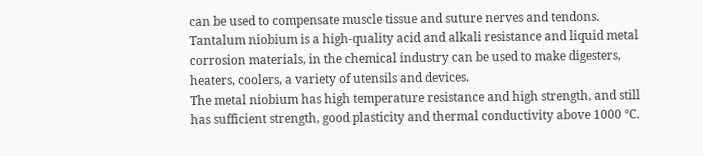can be used to compensate muscle tissue and suture nerves and tendons.
Tantalum niobium is a high-quality acid and alkali resistance and liquid metal corrosion materials, in the chemical industry can be used to make digesters, heaters, coolers, a variety of utensils and devices.
The metal niobium has high temperature resistance and high strength, and still has sufficient strength, good plasticity and thermal conductivity above 1000 ℃.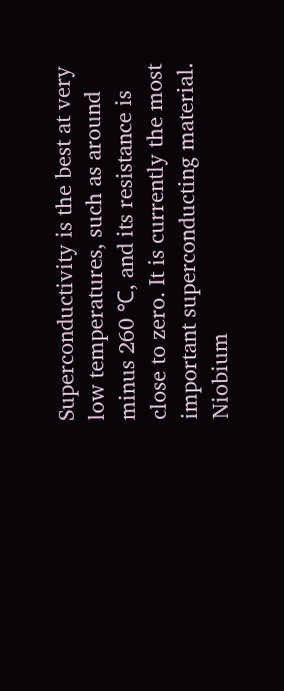Superconductivity is the best at very low temperatures, such as around minus 260 ℃, and its resistance is close to zero. It is currently the most important superconducting material.
Niobium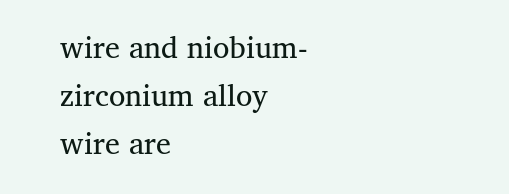wire and niobium-zirconium alloy wire are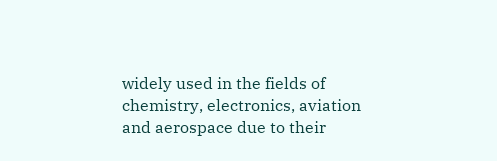widely used in the fields of chemistry, electronics, aviation and aerospace due to their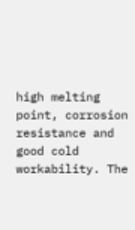high melting point, corrosion resistance and good cold workability. The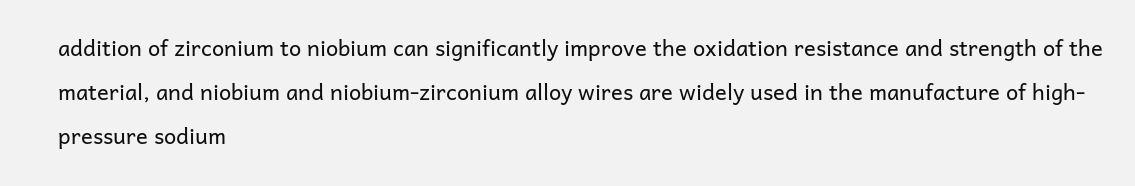addition of zirconium to niobium can significantly improve the oxidation resistance and strength of the material, and niobium and niobium-zirconium alloy wires are widely used in the manufacture of high-pressure sodium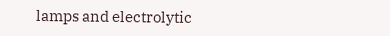lamps and electrolytic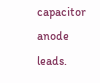capacitor anode leads.